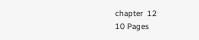chapter  12
10 Pages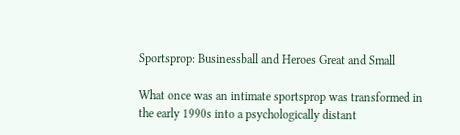Sportsprop: Businessball and Heroes Great and Small

What once was an intimate sportsprop was transformed in the early 1990s into a psychologically distant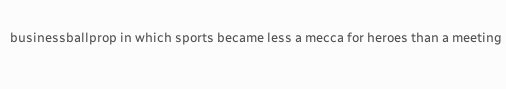businessballprop in which sports became less a mecca for heroes than a meeting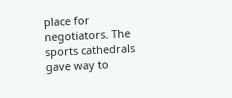place for negotiators. The sports cathedrals gave way to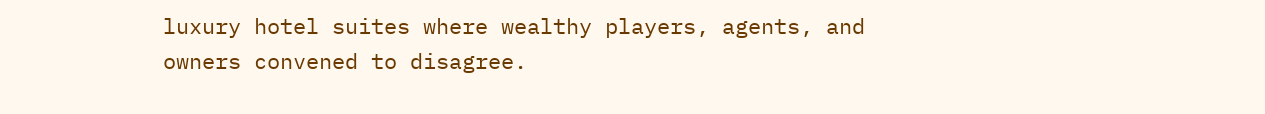luxury hotel suites where wealthy players, agents, and owners convened to disagree.